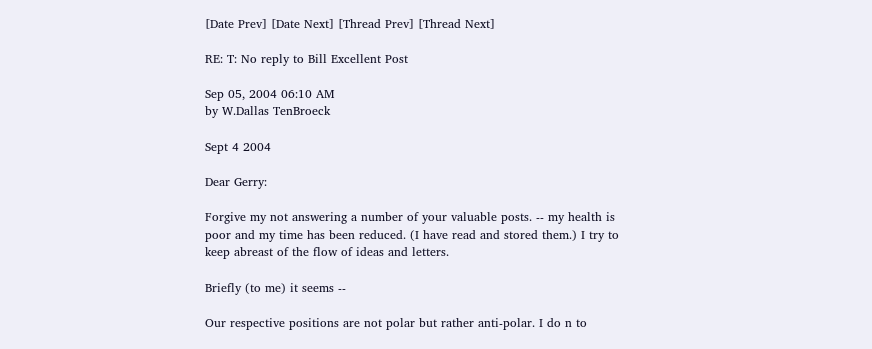[Date Prev] [Date Next] [Thread Prev] [Thread Next]

RE: T: No reply to Bill Excellent Post

Sep 05, 2004 06:10 AM
by W.Dallas TenBroeck

Sept 4 2004

Dear Gerry:

Forgive my not answering a number of your valuable posts. -- my health is
poor and my time has been reduced. (I have read and stored them.) I try to
keep abreast of the flow of ideas and letters.

Briefly (to me) it seems --

Our respective positions are not polar but rather anti-polar. I do n to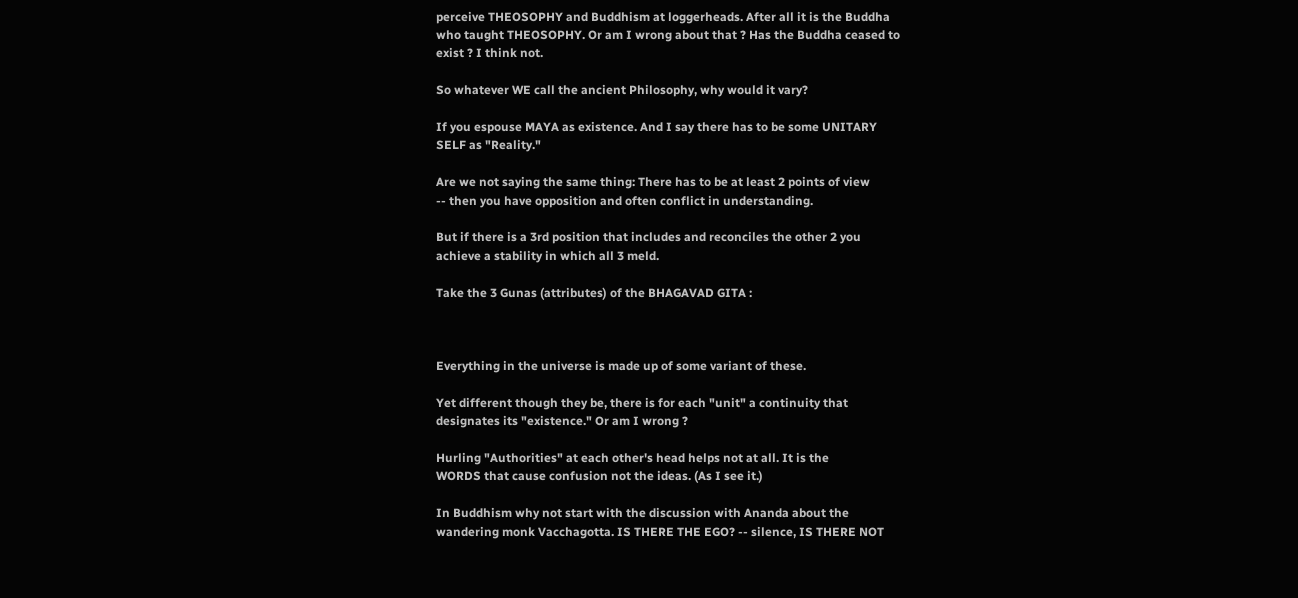perceive THEOSOPHY and Buddhism at loggerheads. After all it is the Buddha
who taught THEOSOPHY. Or am I wrong about that ? Has the Buddha ceased to
exist ? I think not.

So whatever WE call the ancient Philosophy, why would it vary?

If you espouse MAYA as existence. And I say there has to be some UNITARY
SELF as "Reality."

Are we not saying the same thing: There has to be at least 2 points of view
-- then you have opposition and often conflict in understanding.

But if there is a 3rd position that includes and reconciles the other 2 you
achieve a stability in which all 3 meld.

Take the 3 Gunas (attributes) of the BHAGAVAD GITA :



Everything in the universe is made up of some variant of these.

Yet different though they be, there is for each "unit" a continuity that
designates its "existence." Or am I wrong ?

Hurling "Authorities" at each other's head helps not at all. It is the
WORDS that cause confusion not the ideas. (As I see it.)

In Buddhism why not start with the discussion with Ananda about the
wandering monk Vacchagotta. IS THERE THE EGO? -- silence, IS THERE NOT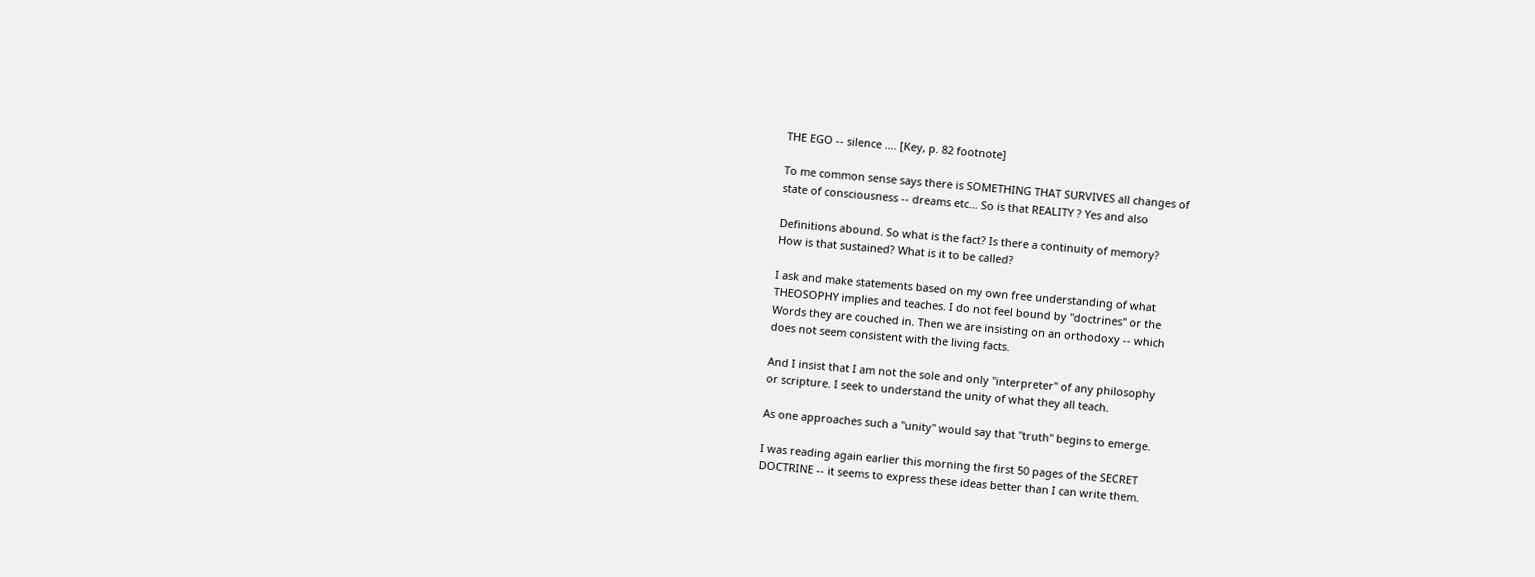THE EGO -- silence .... [Key, p. 82 footnote]

To me common sense says there is SOMETHING THAT SURVIVES all changes of
state of consciousness -- dreams etc... So is that REALITY ? Yes and also

Definitions abound. So what is the fact? Is there a continuity of memory?
How is that sustained? What is it to be called?

I ask and make statements based on my own free understanding of what
THEOSOPHY implies and teaches. I do not feel bound by "doctrines" or the
Words they are couched in. Then we are insisting on an orthodoxy -- which
does not seem consistent with the living facts.

And I insist that I am not the sole and only "interpreter" of any philosophy
or scripture. I seek to understand the unity of what they all teach.

As one approaches such a "unity" would say that "truth" begins to emerge.

I was reading again earlier this morning the first 50 pages of the SECRET
DOCTRINE -- it seems to express these ideas better than I can write them.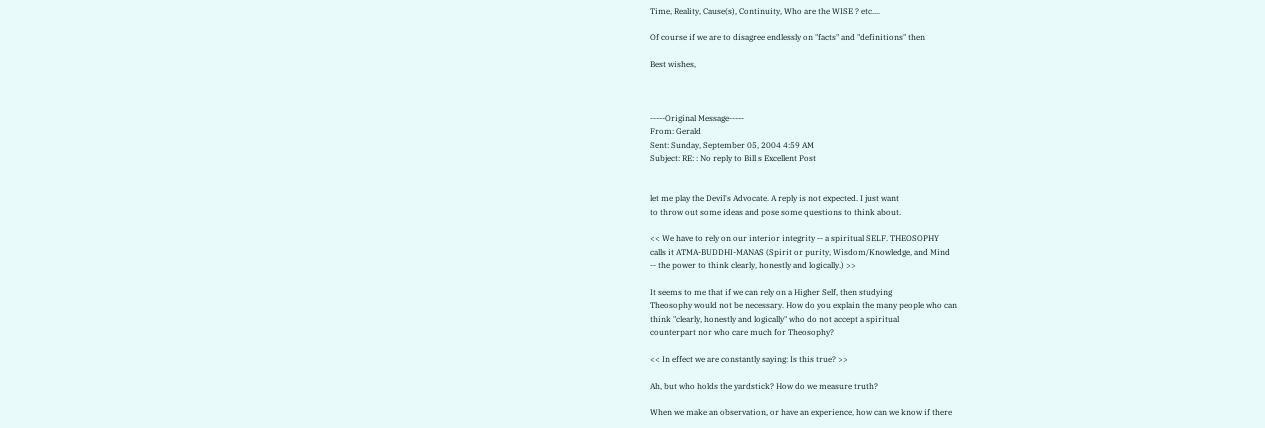Time, Reality, Cause(s), Continuity, Who are the WISE ? etc....

Of course if we are to disagree endlessly on "facts" and "definitions" then

Best wishes,



-----Original Message-----
From: Gerald
Sent: Sunday, September 05, 2004 4:59 AM
Subject: RE: : No reply to Bill s Excellent Post


let me play the Devil's Advocate. A reply is not expected. I just want
to throw out some ideas and pose some questions to think about.

<< We have to rely on our interior integrity -- a spiritual SELF. THEOSOPHY
calls it ATMA-BUDDHI-MANAS (Spirit or purity, Wisdom/Knowledge, and Mind
-- the power to think clearly, honestly and logically.) >>

It seems to me that if we can rely on a Higher Self, then studying
Theosophy would not be necessary. How do you explain the many people who can
think "clearly, honestly and logically" who do not accept a spiritual
counterpart nor who care much for Theosophy?

<< In effect we are constantly saying: Is this true? >>

Ah, but who holds the yardstick? How do we measure truth?

When we make an observation, or have an experience, how can we know if there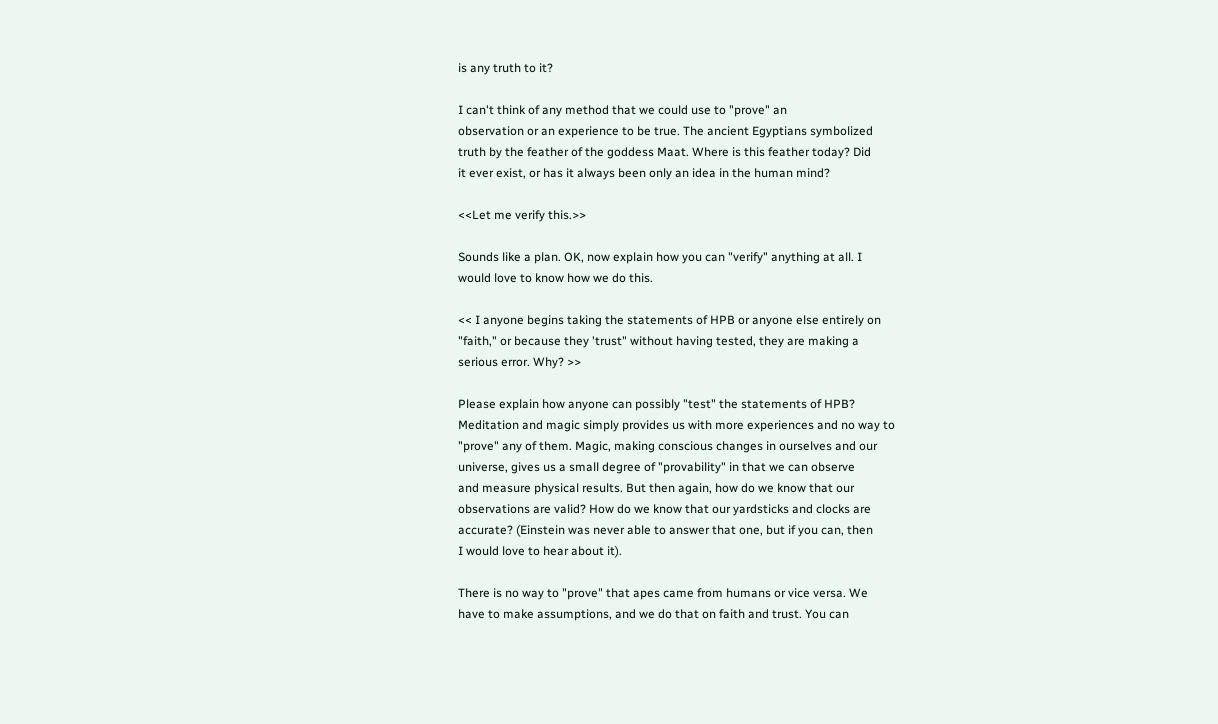is any truth to it?

I can't think of any method that we could use to "prove" an
observation or an experience to be true. The ancient Egyptians symbolized
truth by the feather of the goddess Maat. Where is this feather today? Did
it ever exist, or has it always been only an idea in the human mind?

<<Let me verify this.>>

Sounds like a plan. OK, now explain how you can "verify" anything at all. I
would love to know how we do this.

<< I anyone begins taking the statements of HPB or anyone else entirely on
"faith," or because they 'trust" without having tested, they are making a
serious error. Why? >>

Please explain how anyone can possibly "test" the statements of HPB?
Meditation and magic simply provides us with more experiences and no way to
"prove" any of them. Magic, making conscious changes in ourselves and our
universe, gives us a small degree of "provability" in that we can observe
and measure physical results. But then again, how do we know that our
observations are valid? How do we know that our yardsticks and clocks are
accurate? (Einstein was never able to answer that one, but if you can, then
I would love to hear about it).

There is no way to "prove" that apes came from humans or vice versa. We
have to make assumptions, and we do that on faith and trust. You can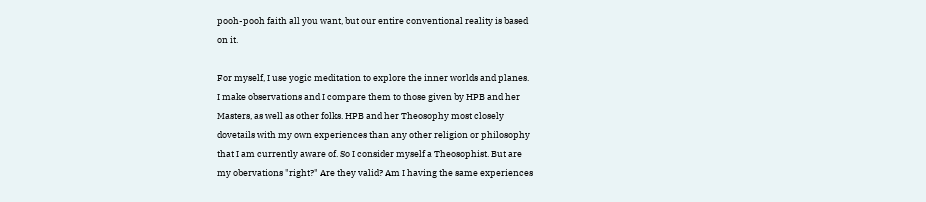pooh-pooh faith all you want, but our entire conventional reality is based
on it.

For myself, I use yogic meditation to explore the inner worlds and planes.
I make observations and I compare them to those given by HPB and her
Masters, as well as other folks. HPB and her Theosophy most closely
dovetails with my own experiences than any other religion or philosophy
that I am currently aware of. So I consider myself a Theosophist. But are
my obervations "right?" Are they valid? Am I having the same experiences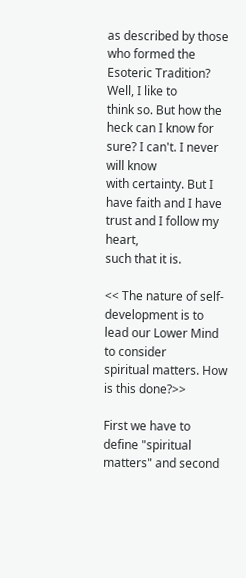as described by those who formed the Esoteric Tradition? Well, I like to
think so. But how the heck can I know for sure? I can't. I never will know
with certainty. But I have faith and I have trust and I follow my heart,
such that it is.

<< The nature of self-development is to lead our Lower Mind to consider
spiritual matters. How is this done?>>

First we have to define "spiritual matters" and second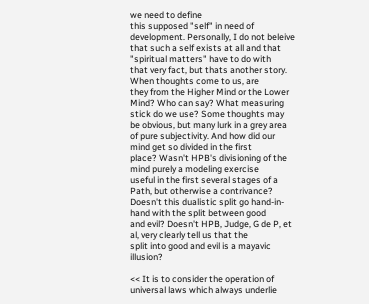we need to define
this supposed "self" in need of development. Personally, I do not beleive
that such a self exists at all and that "spiritual matters" have to do with
that very fact, but thats another story. When thoughts come to us, are
they from the Higher Mind or the Lower Mind? Who can say? What measuring
stick do we use? Some thoughts may be obvious, but many lurk in a grey area
of pure subjectivity. And how did our mind get so divided in the first
place? Wasn't HPB's divisioning of the mind purely a modeling exercise
useful in the first several stages of a Path, but otherwise a contrivance?
Doesn't this dualistic split go hand-in-hand with the split between good
and evil? Doesn't HPB, Judge, G de P, et al, very clearly tell us that the
split into good and evil is a mayavic illusion?

<< It is to consider the operation of universal laws which always underlie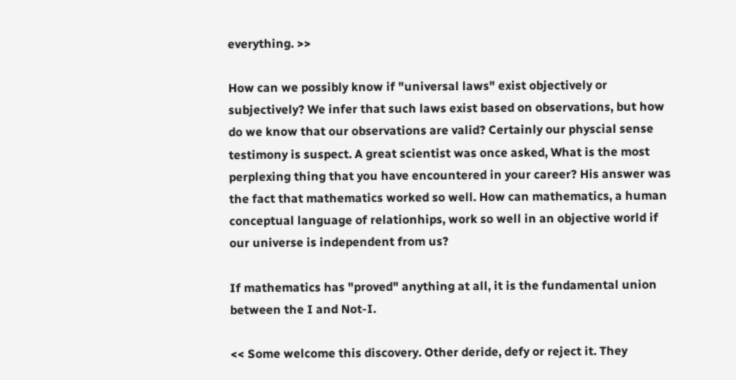everything. >>

How can we possibly know if "universal laws" exist objectively or
subjectively? We infer that such laws exist based on observations, but how
do we know that our observations are valid? Certainly our physcial sense
testimony is suspect. A great scientist was once asked, What is the most
perplexing thing that you have encountered in your career? His answer was
the fact that mathematics worked so well. How can mathematics, a human
conceptual language of relationhips, work so well in an objective world if
our universe is independent from us?

If mathematics has "proved" anything at all, it is the fundamental union
between the I and Not-I.

<< Some welcome this discovery. Other deride, defy or reject it. They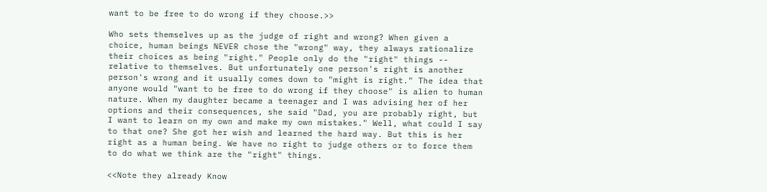want to be free to do wrong if they choose.>>

Who sets themselves up as the judge of right and wrong? When given a
choice, human beings NEVER chose the "wrong" way, they always rationalize
their choices as being "right." People only do the "right" things --
relative to themselves. But unfortunately one person's right is another
person's wrong and it usually comes down to "might is right." The idea that
anyone would "want to be free to do wrong if they choose" is alien to human
nature. When my daughter became a teenager and I was advising her of her
options and their consequences, she said "Dad, you are probably right, but
I want to learn on my own and make my own mistakes." Well, what could I say
to that one? She got her wish and learned the hard way. But this is her
right as a human being. We have no right to judge others or to force them
to do what we think are the "right" things.

<<Note they already Know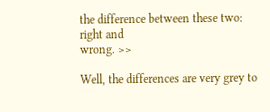the difference between these two: right and
wrong. >>

Well, the differences are very grey to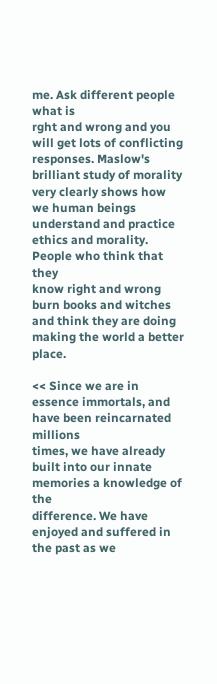me. Ask different people what is
rght and wrong and you will get lots of conflicting responses. Maslow's
brilliant study of morality very clearly shows how we human beings
understand and practice ethics and morality. People who think that they
know right and wrong burn books and witches and think they are doing making the world a better place.

<< Since we are in essence immortals, and have been reincarnated millions
times, we have already built into our innate memories a knowledge of the
difference. We have enjoyed and suffered in the past as we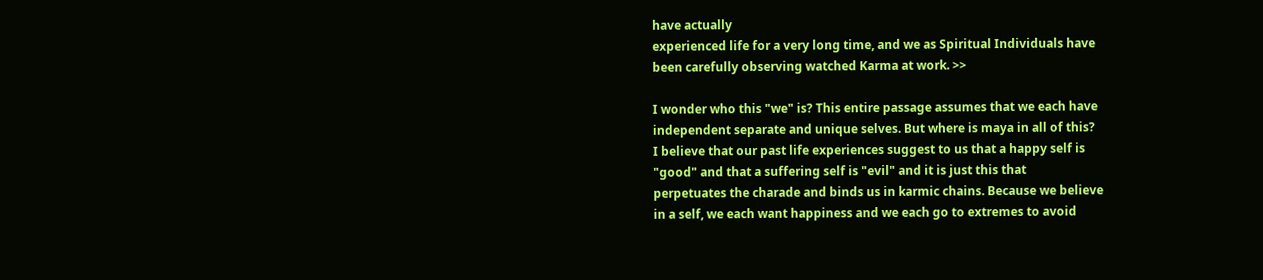have actually
experienced life for a very long time, and we as Spiritual Individuals have
been carefully observing watched Karma at work. >>

I wonder who this "we" is? This entire passage assumes that we each have
independent separate and unique selves. But where is maya in all of this?
I believe that our past life experiences suggest to us that a happy self is
"good" and that a suffering self is "evil" and it is just this that
perpetuates the charade and binds us in karmic chains. Because we believe
in a self, we each want happiness and we each go to extremes to avoid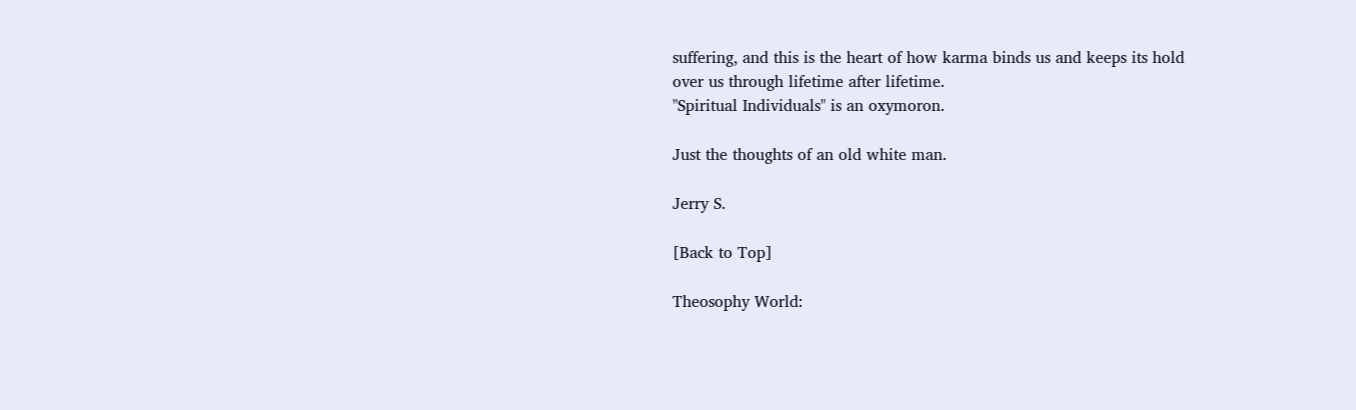suffering, and this is the heart of how karma binds us and keeps its hold
over us through lifetime after lifetime.
"Spiritual Individuals" is an oxymoron.

Just the thoughts of an old white man.

Jerry S.

[Back to Top]

Theosophy World: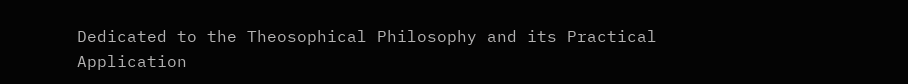Dedicated to the Theosophical Philosophy and its Practical Application